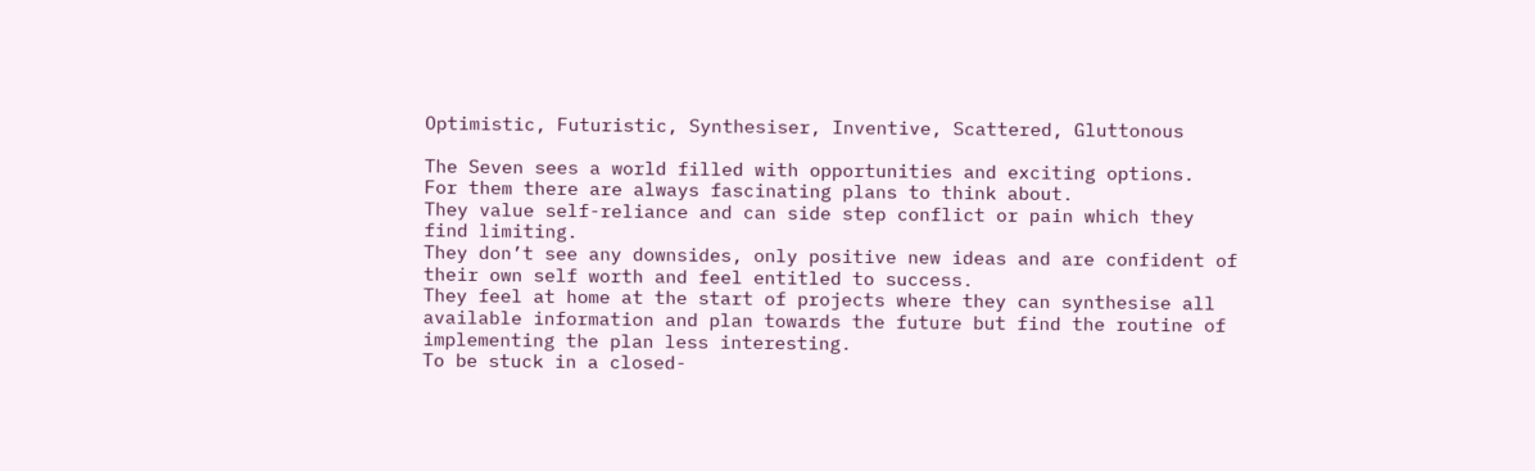Optimistic, Futuristic, Synthesiser, Inventive, Scattered, Gluttonous

The Seven sees a world filled with opportunities and exciting options.
For them there are always fascinating plans to think about.
They value self-reliance and can side step conflict or pain which they find limiting.
They don’t see any downsides, only positive new ideas and are confident of their own self worth and feel entitled to success.
They feel at home at the start of projects where they can synthesise all available information and plan towards the future but find the routine of implementing the plan less interesting.
To be stuck in a closed-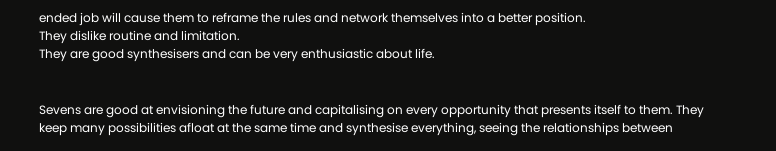ended job will cause them to reframe the rules and network themselves into a better position.
They dislike routine and limitation.
They are good synthesisers and can be very enthusiastic about life.


Sevens are good at envisioning the future and capitalising on every opportunity that presents itself to them. They keep many possibilities afloat at the same time and synthesise everything, seeing the relationships between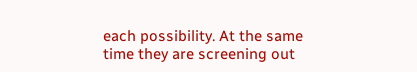each possibility. At the same time they are screening out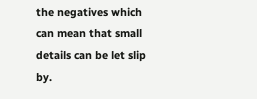the negatives which can mean that small details can be let slip by.